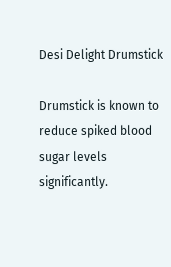Desi Delight Drumstick

Drumstick is known to reduce spiked blood sugar levels significantly.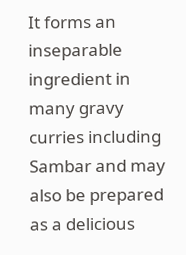It forms an inseparable ingredient in many gravy curries including Sambar and may also be prepared as a delicious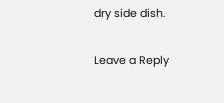dry side dish.

Leave a Reply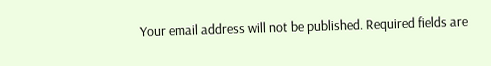Your email address will not be published. Required fields are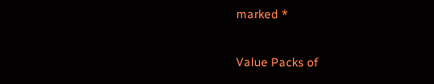marked *

Value Packs of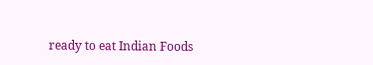ready to eat Indian Foods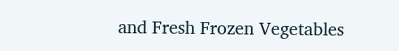and Fresh Frozen Vegetables